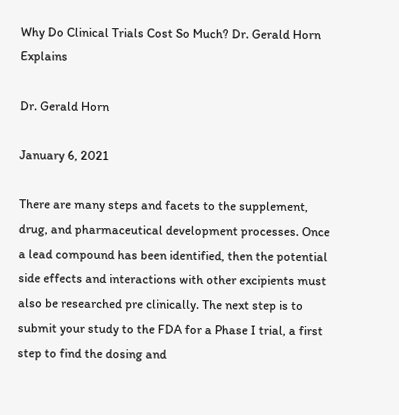Why Do Clinical Trials Cost So Much? Dr. Gerald Horn Explains

Dr. Gerald Horn

January 6, 2021

There are many steps and facets to the supplement, drug, and pharmaceutical development processes. Once a lead compound has been identified, then the potential side effects and interactions with other excipients must also be researched pre clinically. The next step is to submit your study to the FDA for a Phase I trial, a first step to find the dosing and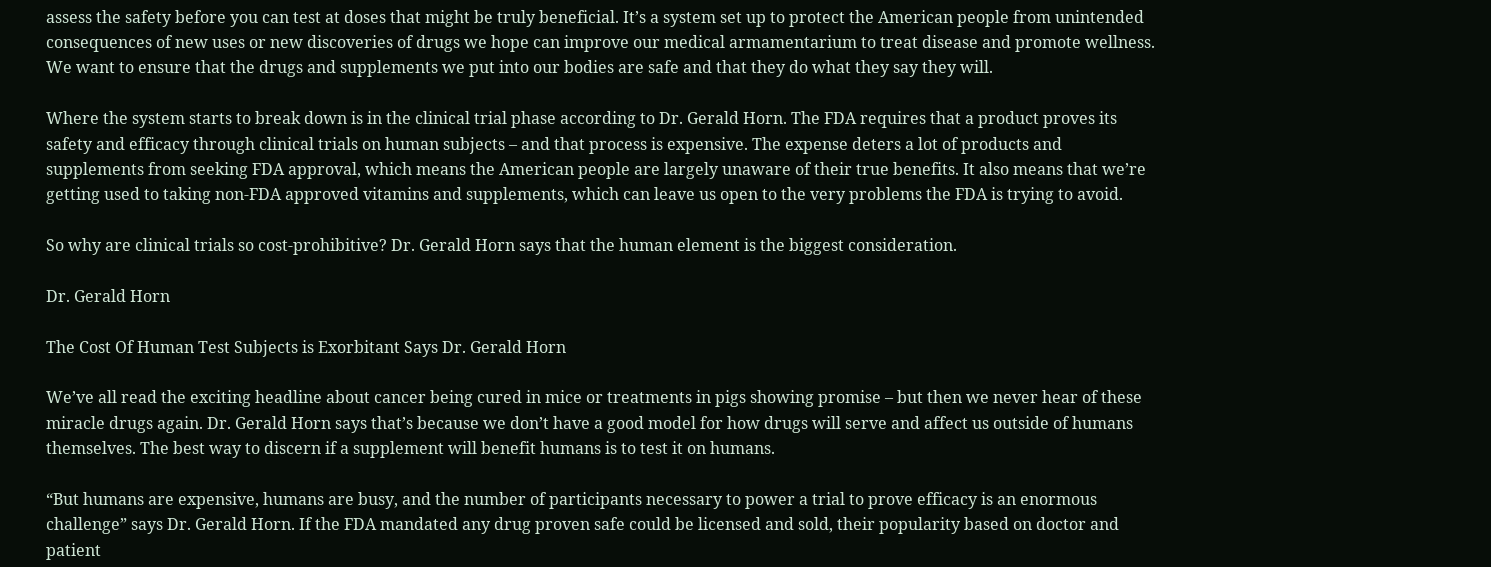assess the safety before you can test at doses that might be truly beneficial. It’s a system set up to protect the American people from unintended consequences of new uses or new discoveries of drugs we hope can improve our medical armamentarium to treat disease and promote wellness. We want to ensure that the drugs and supplements we put into our bodies are safe and that they do what they say they will.

Where the system starts to break down is in the clinical trial phase according to Dr. Gerald Horn. The FDA requires that a product proves its safety and efficacy through clinical trials on human subjects – and that process is expensive. The expense deters a lot of products and supplements from seeking FDA approval, which means the American people are largely unaware of their true benefits. It also means that we’re getting used to taking non-FDA approved vitamins and supplements, which can leave us open to the very problems the FDA is trying to avoid.

So why are clinical trials so cost-prohibitive? Dr. Gerald Horn says that the human element is the biggest consideration.

Dr. Gerald Horn

The Cost Of Human Test Subjects is Exorbitant Says Dr. Gerald Horn

We’ve all read the exciting headline about cancer being cured in mice or treatments in pigs showing promise – but then we never hear of these miracle drugs again. Dr. Gerald Horn says that’s because we don’t have a good model for how drugs will serve and affect us outside of humans themselves. The best way to discern if a supplement will benefit humans is to test it on humans.

“But humans are expensive, humans are busy, and the number of participants necessary to power a trial to prove efficacy is an enormous challenge” says Dr. Gerald Horn. If the FDA mandated any drug proven safe could be licensed and sold, their popularity based on doctor and patient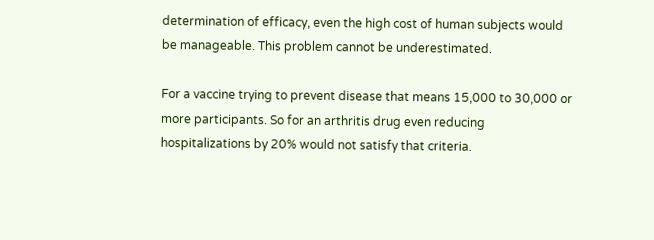determination of efficacy, even the high cost of human subjects would be manageable. This problem cannot be underestimated.

For a vaccine trying to prevent disease that means 15,000 to 30,000 or more participants. So for an arthritis drug even reducing hospitalizations by 20% would not satisfy that criteria.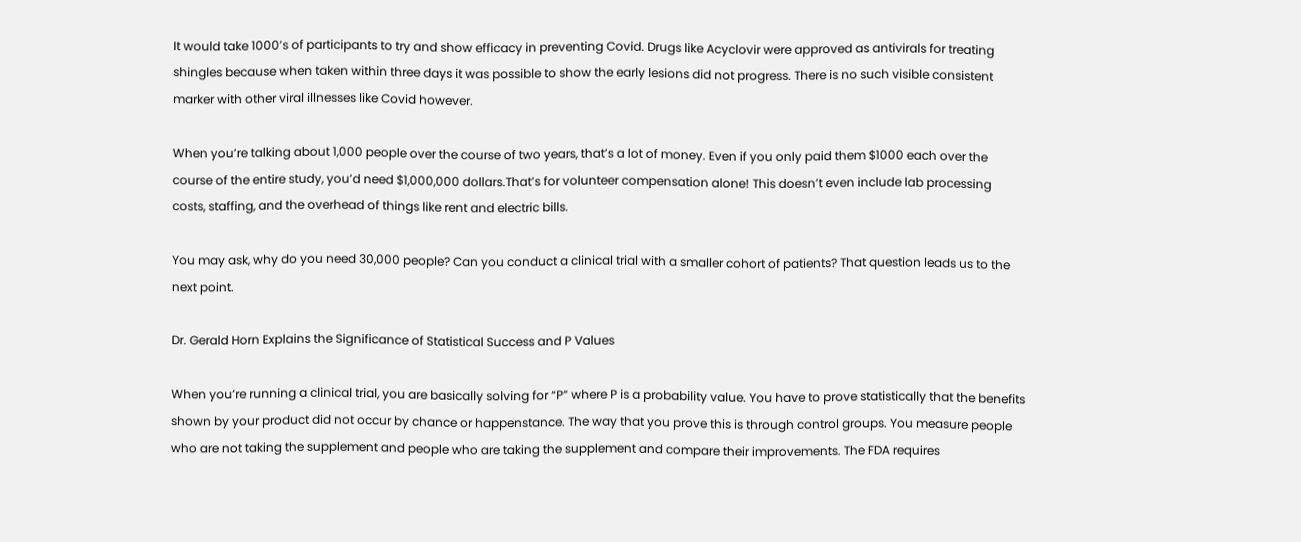It would take 1000’s of participants to try and show efficacy in preventing Covid. Drugs like Acyclovir were approved as antivirals for treating shingles because when taken within three days it was possible to show the early lesions did not progress. There is no such visible consistent marker with other viral illnesses like Covid however.

When you’re talking about 1,000 people over the course of two years, that’s a lot of money. Even if you only paid them $1000 each over the course of the entire study, you’d need $1,000,000 dollars.That’s for volunteer compensation alone! This doesn’t even include lab processing costs, staffing, and the overhead of things like rent and electric bills.

You may ask, why do you need 30,000 people? Can you conduct a clinical trial with a smaller cohort of patients? That question leads us to the next point.

Dr. Gerald Horn Explains the Significance of Statistical Success and P Values

When you’re running a clinical trial, you are basically solving for “P” where P is a probability value. You have to prove statistically that the benefits shown by your product did not occur by chance or happenstance. The way that you prove this is through control groups. You measure people who are not taking the supplement and people who are taking the supplement and compare their improvements. The FDA requires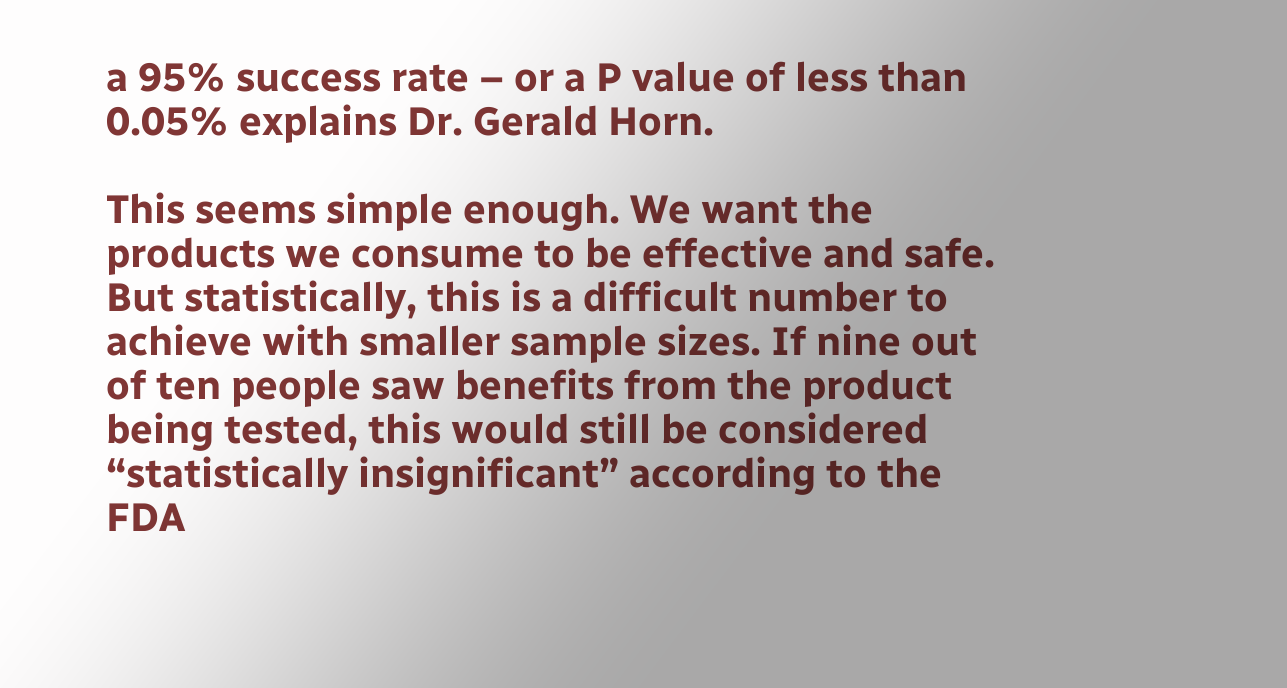a 95% success rate – or a P value of less than 0.05% explains Dr. Gerald Horn.

This seems simple enough. We want the products we consume to be effective and safe. But statistically, this is a difficult number to achieve with smaller sample sizes. If nine out of ten people saw benefits from the product being tested, this would still be considered “statistically insignificant” according to the FDA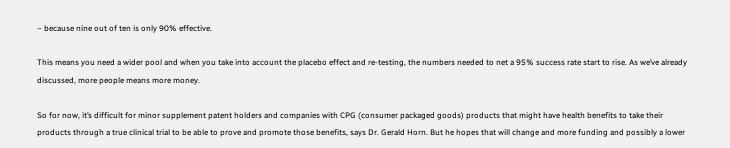– because nine out of ten is only 90% effective.

This means you need a wider pool and when you take into account the placebo effect and re-testing, the numbers needed to net a 95% success rate start to rise. As we’ve already discussed, more people means more money.

So for now, it’s difficult for minor supplement patent holders and companies with CPG (consumer packaged goods) products that might have health benefits to take their products through a true clinical trial to be able to prove and promote those benefits, says Dr. Gerald Horn. But he hopes that will change and more funding and possibly a lower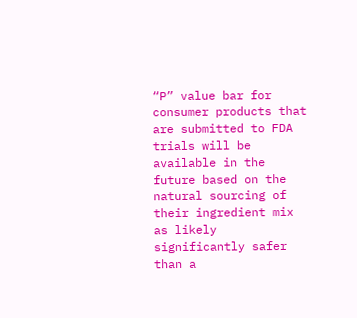“P” value bar for consumer products that are submitted to FDA trials will be available in the future based on the natural sourcing of their ingredient mix as likely significantly safer than a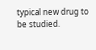typical new drug to be studied.